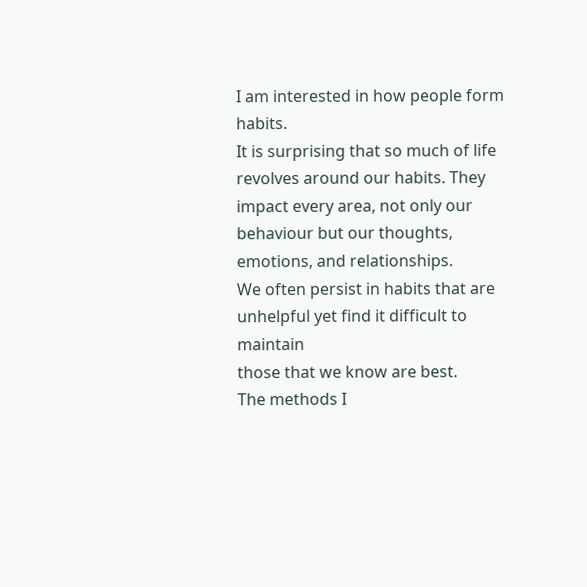I am interested in how people form habits.
It is surprising that so much of life revolves around our habits. They impact every area, not only our behaviour but our thoughts, emotions, and relationships.
We often persist in habits that are unhelpful yet find it difficult to maintain
those that we know are best.
The methods I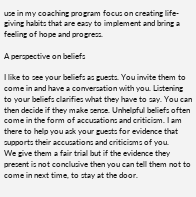use in my coaching program focus on creating life-giving habits that are easy to implement and bring a feeling of hope and progress.

A perspective on beliefs

I like to see your beliefs as guests. You invite them to come in and have a conversation with you. Listening to your beliefs clarifies what they have to say. You can then decide if they make sense. Unhelpful beliefs often come in the form of accusations and criticism. I am there to help you ask your guests for evidence that supports their accusations and criticisms of you.
We give them a fair trial but if the evidence they present is not conclusive then you can tell them not to come in next time, to stay at the door.